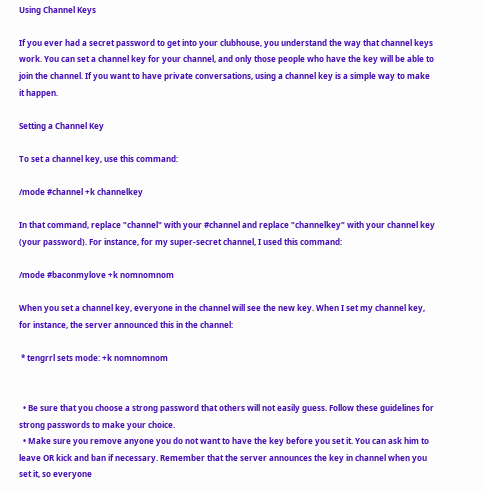Using Channel Keys

If you ever had a secret password to get into your clubhouse, you understand the way that channel keys work. You can set a channel key for your channel, and only those people who have the key will be able to join the channel. If you want to have private conversations, using a channel key is a simple way to make it happen.

Setting a Channel Key

To set a channel key, use this command:

/mode #channel +k channelkey

In that command, replace "channel" with your #channel and replace "channelkey" with your channel key (your password). For instance, for my super-secret channel, I used this command:

/mode #baconmylove +k nomnomnom

When you set a channel key, everyone in the channel will see the new key. When I set my channel key, for instance, the server announced this in the channel:

 * tengrrl sets mode: +k nomnomnom


  • Be sure that you choose a strong password that others will not easily guess. Follow these guidelines for strong passwords to make your choice.
  • Make sure you remove anyone you do not want to have the key before you set it. You can ask him to leave OR kick and ban if necessary. Remember that the server announces the key in channel when you set it, so everyone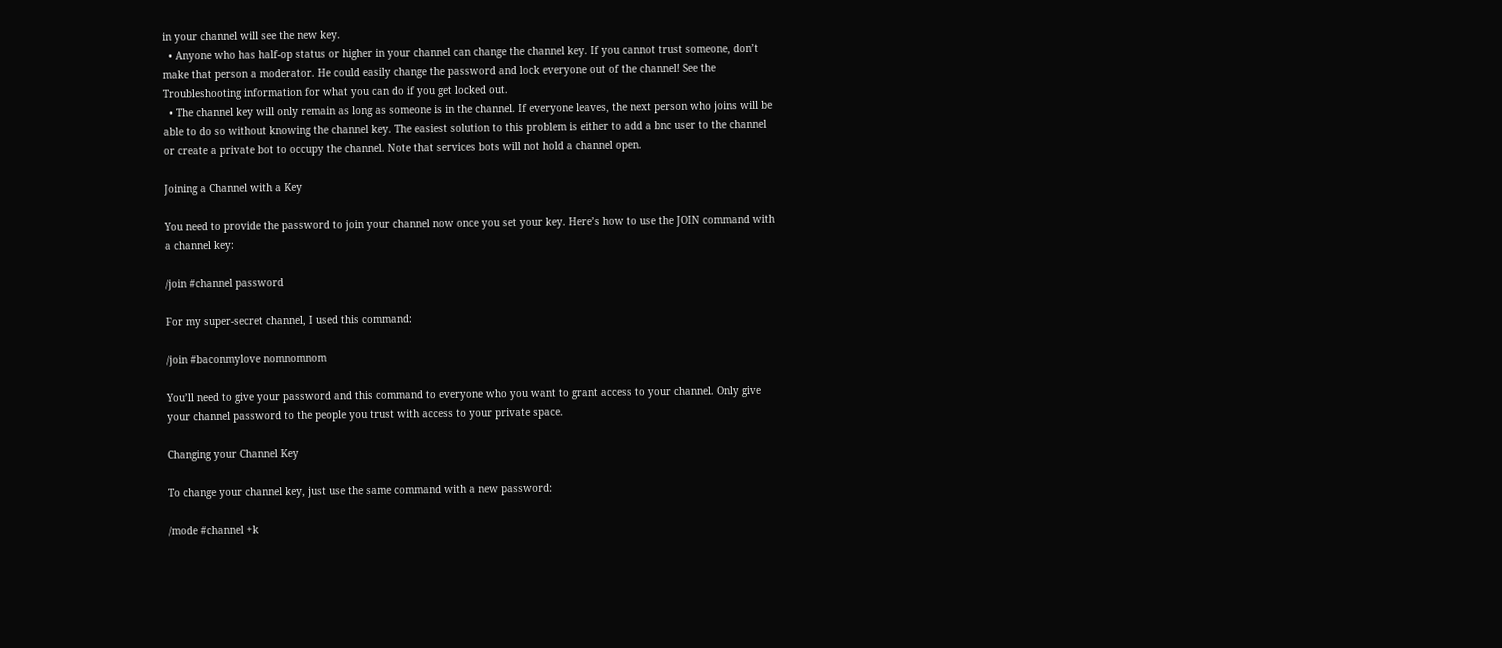in your channel will see the new key.
  • Anyone who has half-op status or higher in your channel can change the channel key. If you cannot trust someone, don’t make that person a moderator. He could easily change the password and lock everyone out of the channel! See the Troubleshooting information for what you can do if you get locked out.
  • The channel key will only remain as long as someone is in the channel. If everyone leaves, the next person who joins will be able to do so without knowing the channel key. The easiest solution to this problem is either to add a bnc user to the channel or create a private bot to occupy the channel. Note that services bots will not hold a channel open.

Joining a Channel with a Key

You need to provide the password to join your channel now once you set your key. Here’s how to use the JOIN command with a channel key:

/join #channel password

For my super-secret channel, I used this command:

/join #baconmylove nomnomnom

You’ll need to give your password and this command to everyone who you want to grant access to your channel. Only give your channel password to the people you trust with access to your private space.

Changing your Channel Key

To change your channel key, just use the same command with a new password:

/mode #channel +k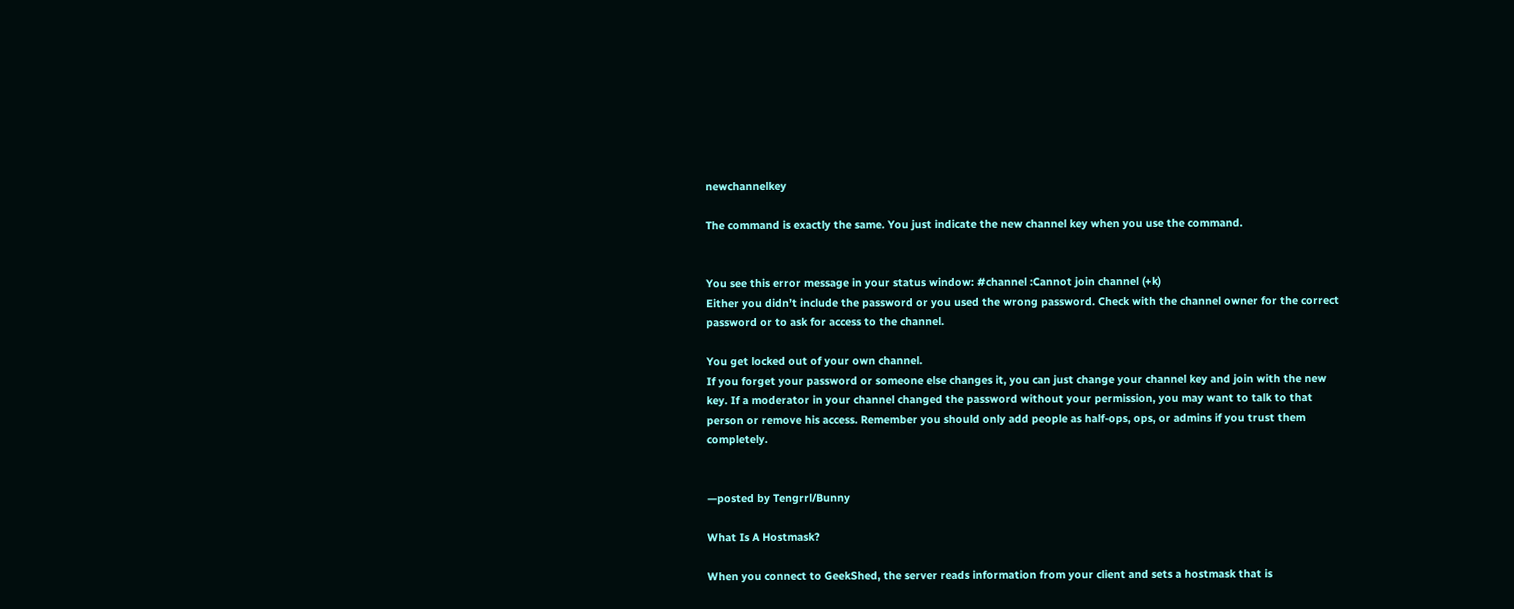newchannelkey

The command is exactly the same. You just indicate the new channel key when you use the command.


You see this error message in your status window: #channel :Cannot join channel (+k)
Either you didn’t include the password or you used the wrong password. Check with the channel owner for the correct password or to ask for access to the channel.

You get locked out of your own channel.
If you forget your password or someone else changes it, you can just change your channel key and join with the new key. If a moderator in your channel changed the password without your permission, you may want to talk to that person or remove his access. Remember you should only add people as half-ops, ops, or admins if you trust them completely.


—posted by Tengrrl/Bunny

What Is A Hostmask?

When you connect to GeekShed, the server reads information from your client and sets a hostmask that is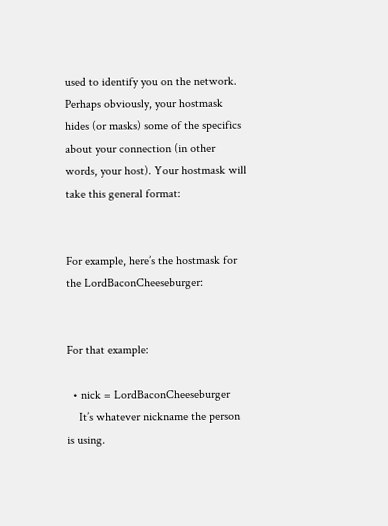used to identify you on the network. Perhaps obviously, your hostmask hides (or masks) some of the specifics about your connection (in other words, your host). Your hostmask will take this general format:


For example, here’s the hostmask for the LordBaconCheeseburger:


For that example:

  • nick = LordBaconCheeseburger
    It’s whatever nickname the person is using.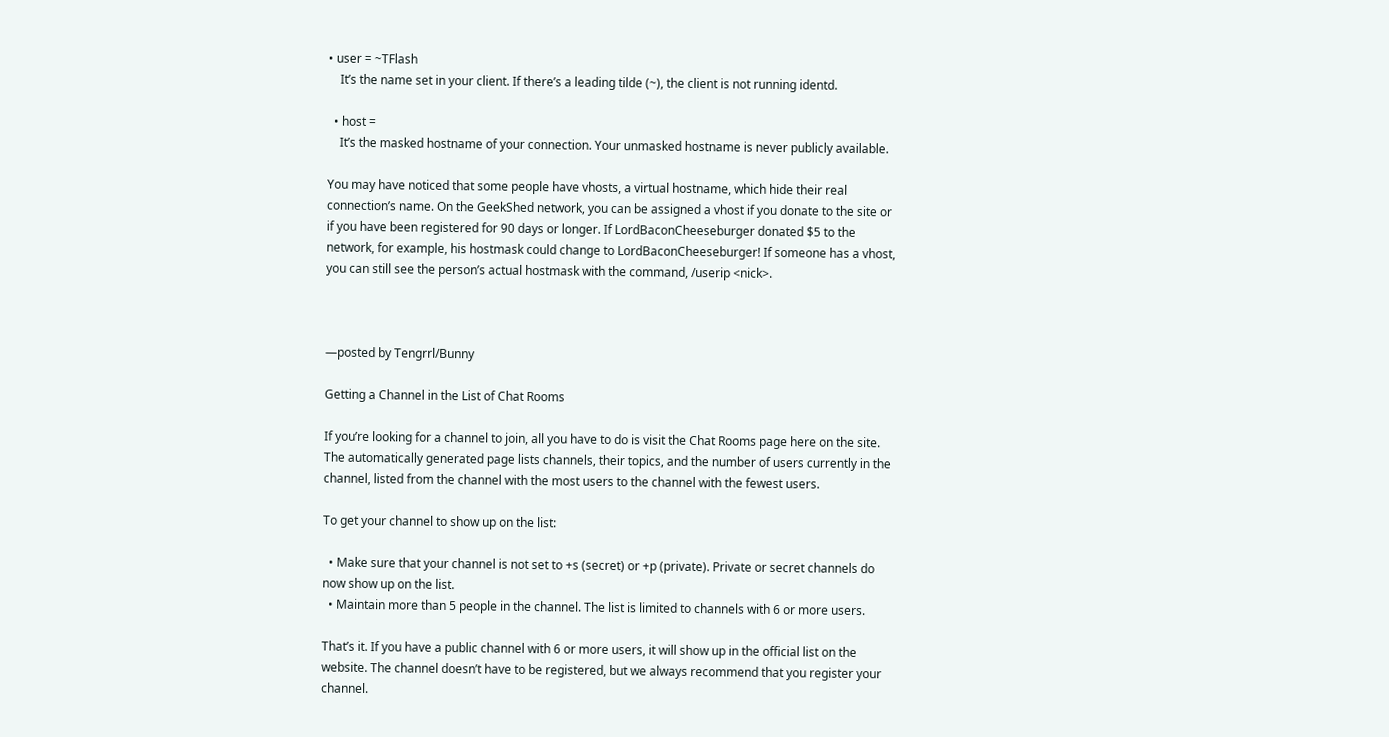• user = ~TFlash
    It’s the name set in your client. If there’s a leading tilde (~), the client is not running identd.

  • host =
    It’s the masked hostname of your connection. Your unmasked hostname is never publicly available.

You may have noticed that some people have vhosts, a virtual hostname, which hide their real connection’s name. On the GeekShed network, you can be assigned a vhost if you donate to the site or if you have been registered for 90 days or longer. If LordBaconCheeseburger donated $5 to the network, for example, his hostmask could change to LordBaconCheeseburger! If someone has a vhost, you can still see the person’s actual hostmask with the command, /userip <nick>.



—posted by Tengrrl/Bunny

Getting a Channel in the List of Chat Rooms

If you’re looking for a channel to join, all you have to do is visit the Chat Rooms page here on the site. The automatically generated page lists channels, their topics, and the number of users currently in the channel, listed from the channel with the most users to the channel with the fewest users.

To get your channel to show up on the list:

  • Make sure that your channel is not set to +s (secret) or +p (private). Private or secret channels do now show up on the list.
  • Maintain more than 5 people in the channel. The list is limited to channels with 6 or more users.

That’s it. If you have a public channel with 6 or more users, it will show up in the official list on the website. The channel doesn’t have to be registered, but we always recommend that you register your channel.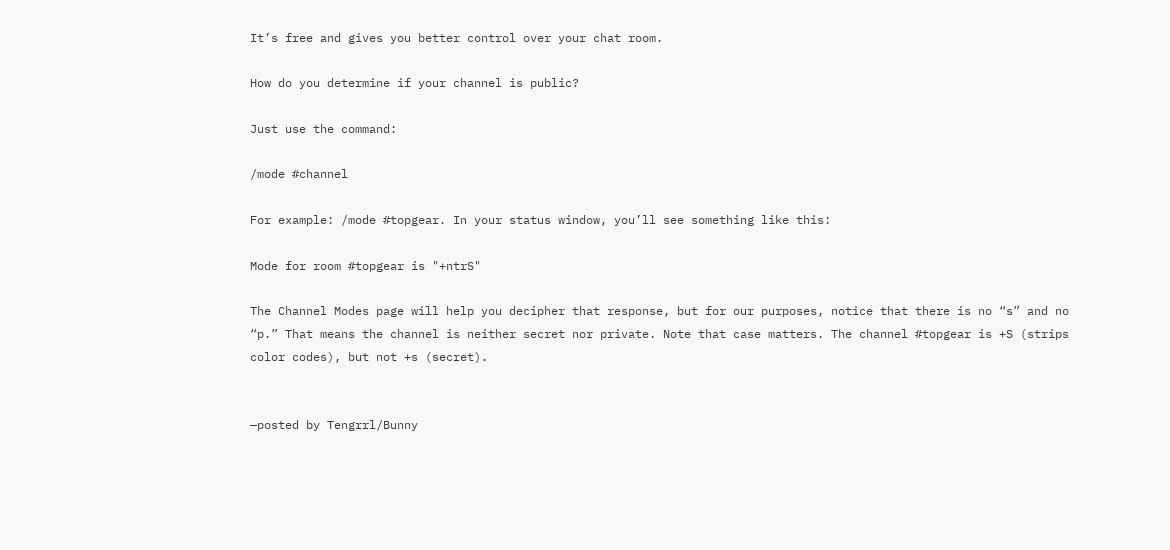It’s free and gives you better control over your chat room.

How do you determine if your channel is public?

Just use the command:

/mode #channel

For example: /mode #topgear. In your status window, you’ll see something like this:

Mode for room #topgear is "+ntrS"

The Channel Modes page will help you decipher that response, but for our purposes, notice that there is no “s” and no “p.” That means the channel is neither secret nor private. Note that case matters. The channel #topgear is +S (strips color codes), but not +s (secret).


—posted by Tengrrl/Bunny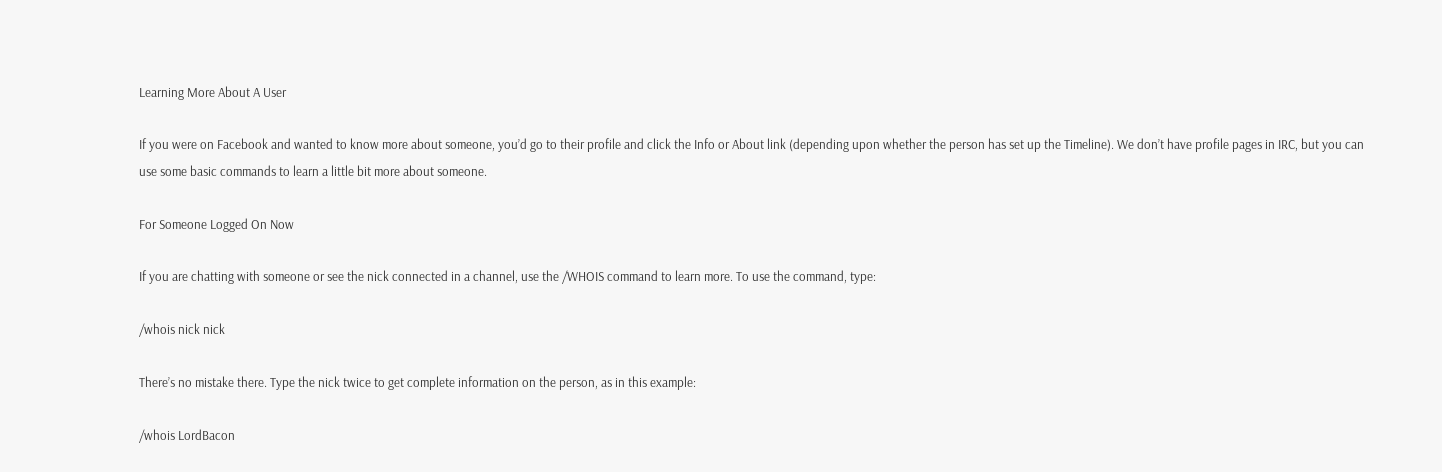Learning More About A User

If you were on Facebook and wanted to know more about someone, you’d go to their profile and click the Info or About link (depending upon whether the person has set up the Timeline). We don’t have profile pages in IRC, but you can use some basic commands to learn a little bit more about someone.

For Someone Logged On Now

If you are chatting with someone or see the nick connected in a channel, use the /WHOIS command to learn more. To use the command, type:

/whois nick nick

There’s no mistake there. Type the nick twice to get complete information on the person, as in this example:

/whois LordBacon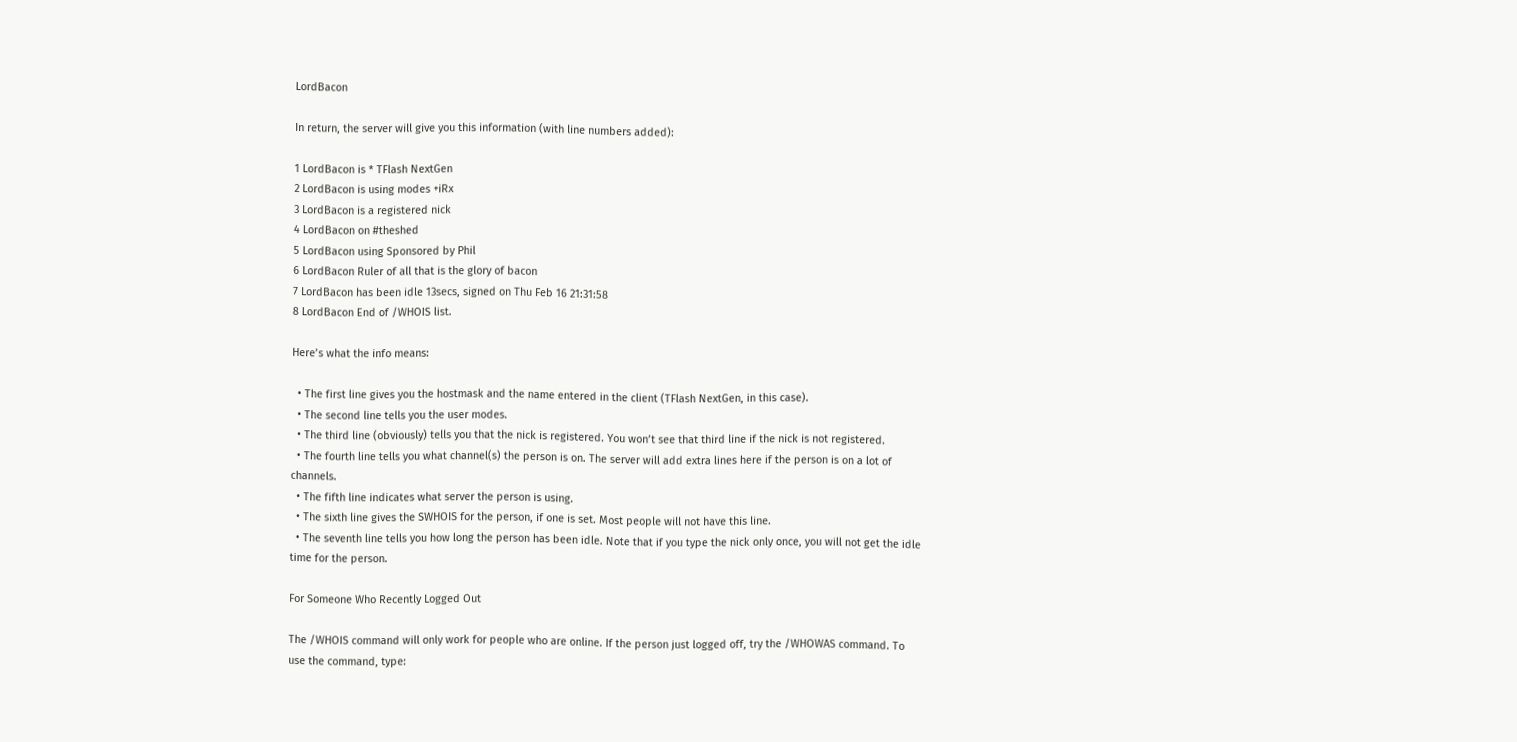LordBacon

In return, the server will give you this information (with line numbers added):

1 LordBacon is * TFlash NextGen
2 LordBacon is using modes +iRx
3 LordBacon is a registered nick
4 LordBacon on #theshed
5 LordBacon using Sponsored by Phil
6 LordBacon Ruler of all that is the glory of bacon
7 LordBacon has been idle 13secs, signed on Thu Feb 16 21:31:58
8 LordBacon End of /WHOIS list.

Here’s what the info means:

  • The first line gives you the hostmask and the name entered in the client (TFlash NextGen, in this case).
  • The second line tells you the user modes.
  • The third line (obviously) tells you that the nick is registered. You won’t see that third line if the nick is not registered.
  • The fourth line tells you what channel(s) the person is on. The server will add extra lines here if the person is on a lot of channels.
  • The fifth line indicates what server the person is using.
  • The sixth line gives the SWHOIS for the person, if one is set. Most people will not have this line.
  • The seventh line tells you how long the person has been idle. Note that if you type the nick only once, you will not get the idle time for the person.

For Someone Who Recently Logged Out

The /WHOIS command will only work for people who are online. If the person just logged off, try the /WHOWAS command. To use the command, type: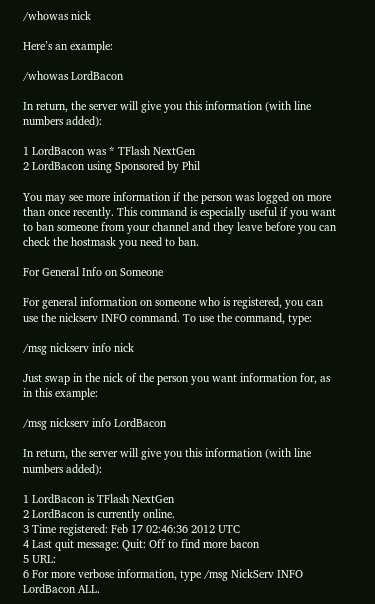/whowas nick

Here’s an example:

/whowas LordBacon

In return, the server will give you this information (with line numbers added):

1 LordBacon was * TFlash NextGen
2 LordBacon using Sponsored by Phil

You may see more information if the person was logged on more than once recently. This command is especially useful if you want to ban someone from your channel and they leave before you can check the hostmask you need to ban.

For General Info on Someone

For general information on someone who is registered, you can use the nickserv INFO command. To use the command, type:

/msg nickserv info nick

Just swap in the nick of the person you want information for, as in this example:

/msg nickserv info LordBacon

In return, the server will give you this information (with line numbers added):

1 LordBacon is TFlash NextGen
2 LordBacon is currently online.
3 Time registered: Feb 17 02:46:36 2012 UTC
4 Last quit message: Quit: Off to find more bacon
5 URL:
6 For more verbose information, type /msg NickServ INFO LordBacon ALL.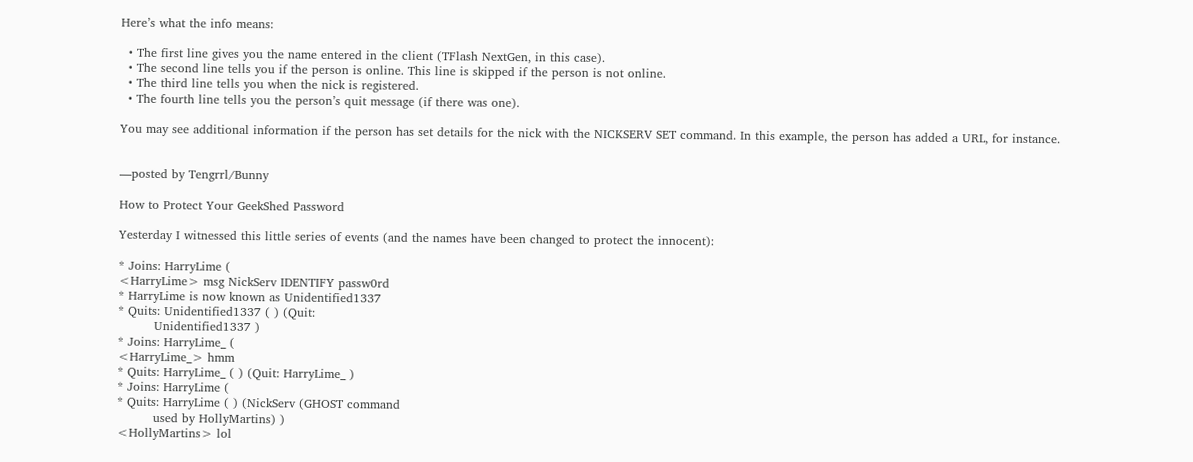Here’s what the info means:

  • The first line gives you the name entered in the client (TFlash NextGen, in this case).
  • The second line tells you if the person is online. This line is skipped if the person is not online.
  • The third line tells you when the nick is registered.
  • The fourth line tells you the person’s quit message (if there was one).

You may see additional information if the person has set details for the nick with the NICKSERV SET command. In this example, the person has added a URL, for instance.


—posted by Tengrrl/Bunny

How to Protect Your GeekShed Password

Yesterday I witnessed this little series of events (and the names have been changed to protect the innocent):

* Joins: HarryLime (
<HarryLime> msg NickServ IDENTIFY passw0rd
* HarryLime is now known as Unidentified1337
* Quits: Unidentified1337 ( ) (Quit:
         Unidentified1337 )
* Joins: HarryLime_ (
<HarryLime_> hmm
* Quits: HarryLime_ ( ) (Quit: HarryLime_ )
* Joins: HarryLime (
* Quits: HarryLime ( ) (NickServ (GHOST command
         used by HollyMartins) )
<HollyMartins> lol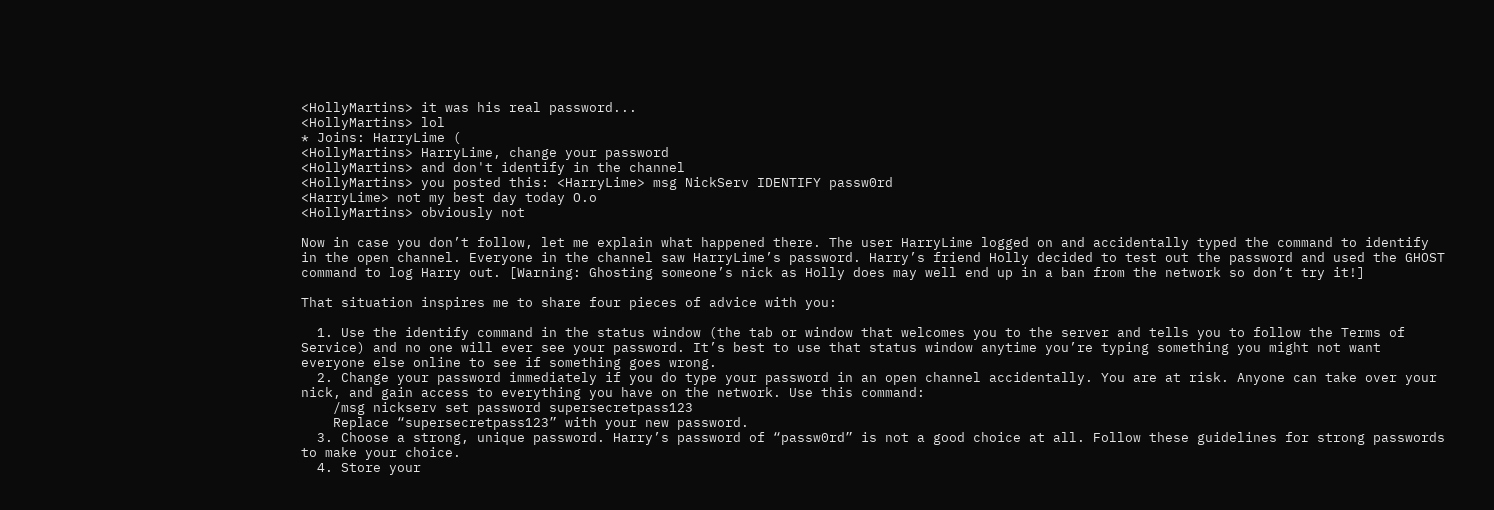<HollyMartins> it was his real password...
<HollyMartins> lol
* Joins: HarryLime (
<HollyMartins> HarryLime, change your password
<HollyMartins> and don't identify in the channel
<HollyMartins> you posted this: <HarryLime> msg NickServ IDENTIFY passw0rd
<HarryLime> not my best day today O.o
<HollyMartins> obviously not

Now in case you don’t follow, let me explain what happened there. The user HarryLime logged on and accidentally typed the command to identify in the open channel. Everyone in the channel saw HarryLime’s password. Harry’s friend Holly decided to test out the password and used the GHOST command to log Harry out. [Warning: Ghosting someone’s nick as Holly does may well end up in a ban from the network so don’t try it!]

That situation inspires me to share four pieces of advice with you:

  1. Use the identify command in the status window (the tab or window that welcomes you to the server and tells you to follow the Terms of Service) and no one will ever see your password. It’s best to use that status window anytime you’re typing something you might not want everyone else online to see if something goes wrong.
  2. Change your password immediately if you do type your password in an open channel accidentally. You are at risk. Anyone can take over your nick, and gain access to everything you have on the network. Use this command:
    /msg nickserv set password supersecretpass123
    Replace “supersecretpass123” with your new password.
  3. Choose a strong, unique password. Harry’s password of “passw0rd” is not a good choice at all. Follow these guidelines for strong passwords to make your choice.
  4. Store your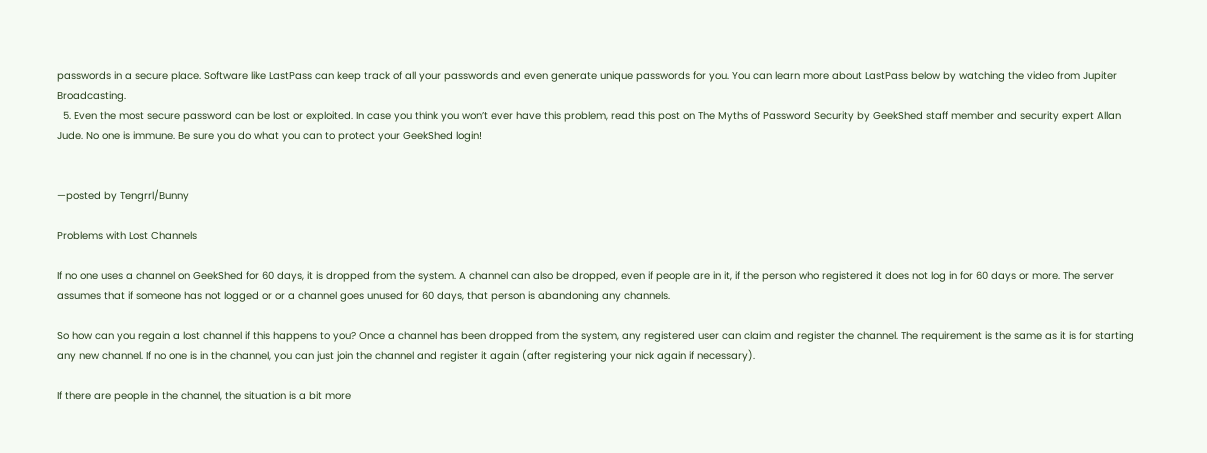passwords in a secure place. Software like LastPass can keep track of all your passwords and even generate unique passwords for you. You can learn more about LastPass below by watching the video from Jupiter Broadcasting.
  5. Even the most secure password can be lost or exploited. In case you think you won’t ever have this problem, read this post on The Myths of Password Security by GeekShed staff member and security expert Allan Jude. No one is immune. Be sure you do what you can to protect your GeekShed login!


—posted by Tengrrl/Bunny

Problems with Lost Channels

If no one uses a channel on GeekShed for 60 days, it is dropped from the system. A channel can also be dropped, even if people are in it, if the person who registered it does not log in for 60 days or more. The server assumes that if someone has not logged or or a channel goes unused for 60 days, that person is abandoning any channels.

So how can you regain a lost channel if this happens to you? Once a channel has been dropped from the system, any registered user can claim and register the channel. The requirement is the same as it is for starting any new channel. If no one is in the channel, you can just join the channel and register it again (after registering your nick again if necessary).

If there are people in the channel, the situation is a bit more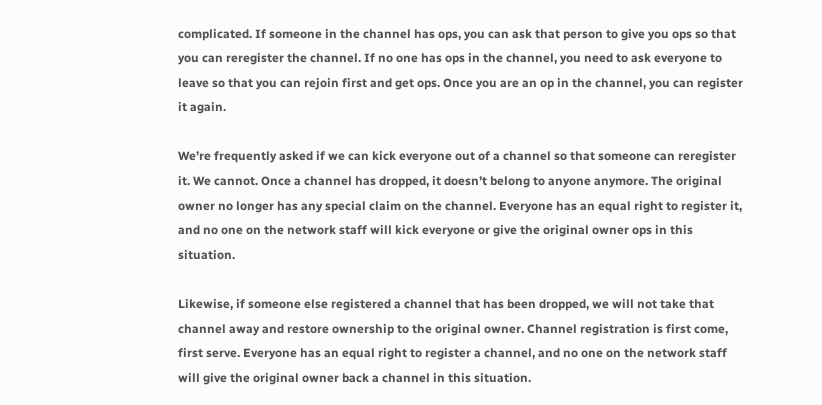complicated. If someone in the channel has ops, you can ask that person to give you ops so that you can reregister the channel. If no one has ops in the channel, you need to ask everyone to leave so that you can rejoin first and get ops. Once you are an op in the channel, you can register it again.

We’re frequently asked if we can kick everyone out of a channel so that someone can reregister it. We cannot. Once a channel has dropped, it doesn’t belong to anyone anymore. The original owner no longer has any special claim on the channel. Everyone has an equal right to register it, and no one on the network staff will kick everyone or give the original owner ops in this situation.

Likewise, if someone else registered a channel that has been dropped, we will not take that channel away and restore ownership to the original owner. Channel registration is first come, first serve. Everyone has an equal right to register a channel, and no one on the network staff will give the original owner back a channel in this situation.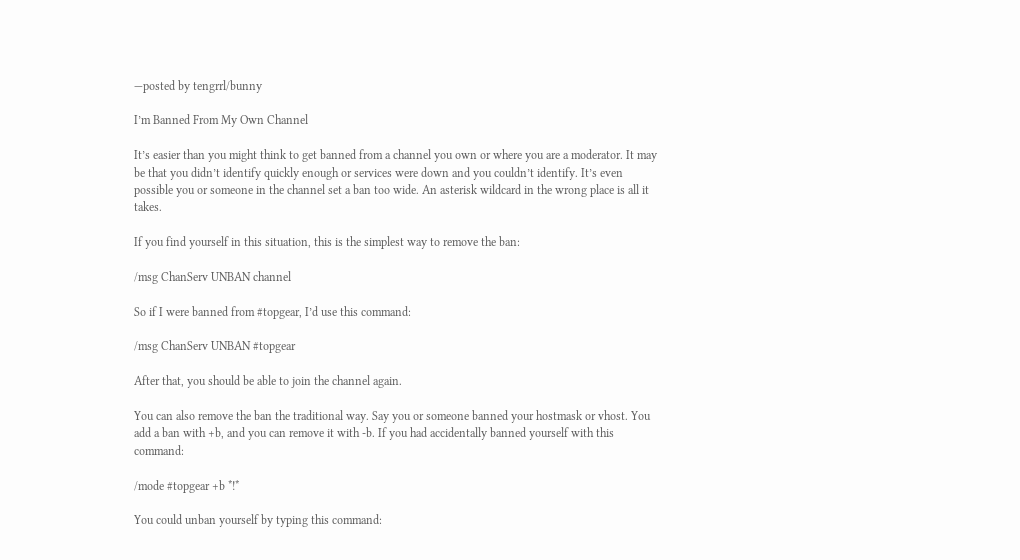—posted by tengrrl/bunny

I’m Banned From My Own Channel

It’s easier than you might think to get banned from a channel you own or where you are a moderator. It may be that you didn’t identify quickly enough or services were down and you couldn’t identify. It’s even possible you or someone in the channel set a ban too wide. An asterisk wildcard in the wrong place is all it takes.

If you find yourself in this situation, this is the simplest way to remove the ban:

/msg ChanServ UNBAN channel

So if I were banned from #topgear, I’d use this command:

/msg ChanServ UNBAN #topgear

After that, you should be able to join the channel again.

You can also remove the ban the traditional way. Say you or someone banned your hostmask or vhost. You add a ban with +b, and you can remove it with -b. If you had accidentally banned yourself with this command:

/mode #topgear +b *!*

You could unban yourself by typing this command: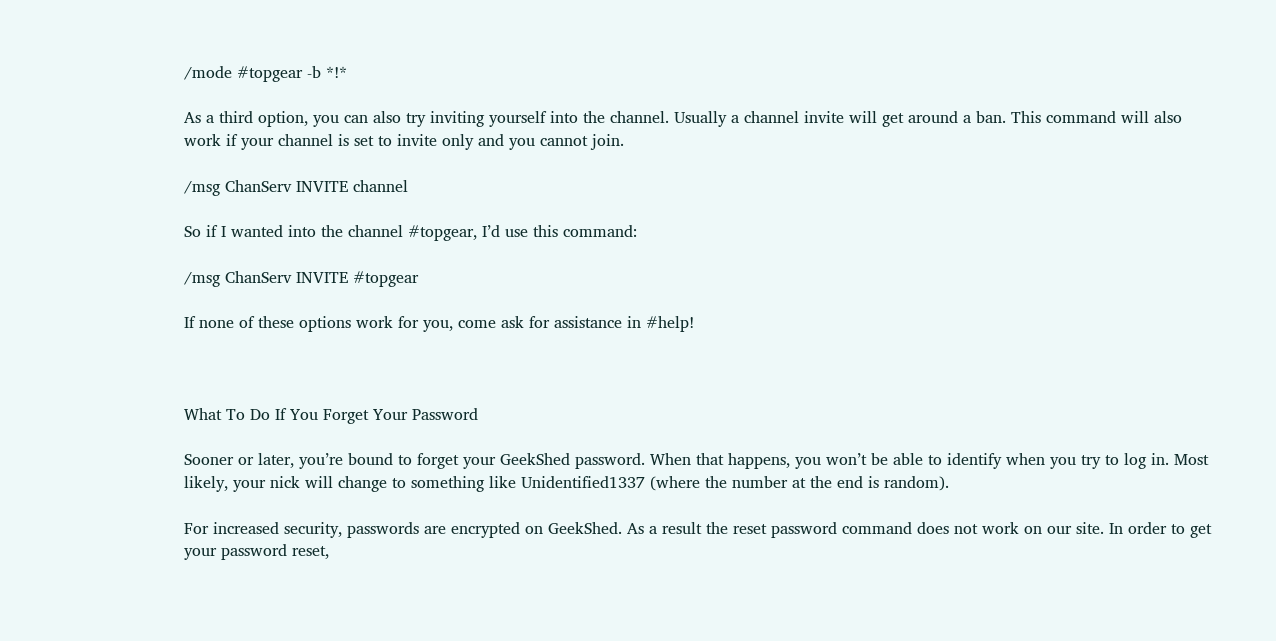/mode #topgear -b *!*

As a third option, you can also try inviting yourself into the channel. Usually a channel invite will get around a ban. This command will also work if your channel is set to invite only and you cannot join.

/msg ChanServ INVITE channel

So if I wanted into the channel #topgear, I’d use this command:

/msg ChanServ INVITE #topgear

If none of these options work for you, come ask for assistance in #help!



What To Do If You Forget Your Password

Sooner or later, you’re bound to forget your GeekShed password. When that happens, you won’t be able to identify when you try to log in. Most likely, your nick will change to something like Unidentified1337 (where the number at the end is random).

For increased security, passwords are encrypted on GeekShed. As a result the reset password command does not work on our site. In order to get your password reset,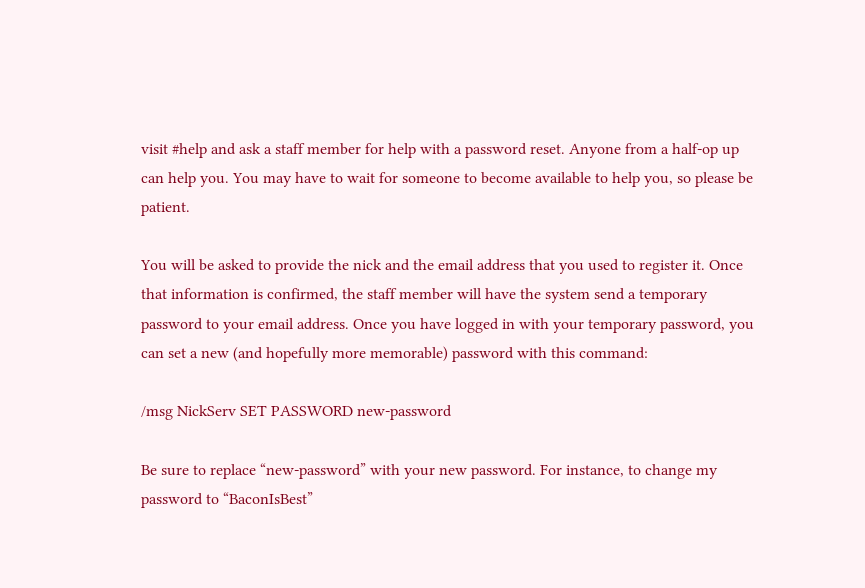visit #help and ask a staff member for help with a password reset. Anyone from a half-op up can help you. You may have to wait for someone to become available to help you, so please be patient.

You will be asked to provide the nick and the email address that you used to register it. Once that information is confirmed, the staff member will have the system send a temporary password to your email address. Once you have logged in with your temporary password, you can set a new (and hopefully more memorable) password with this command:

/msg NickServ SET PASSWORD new-password

Be sure to replace “new-password” with your new password. For instance, to change my password to “BaconIsBest”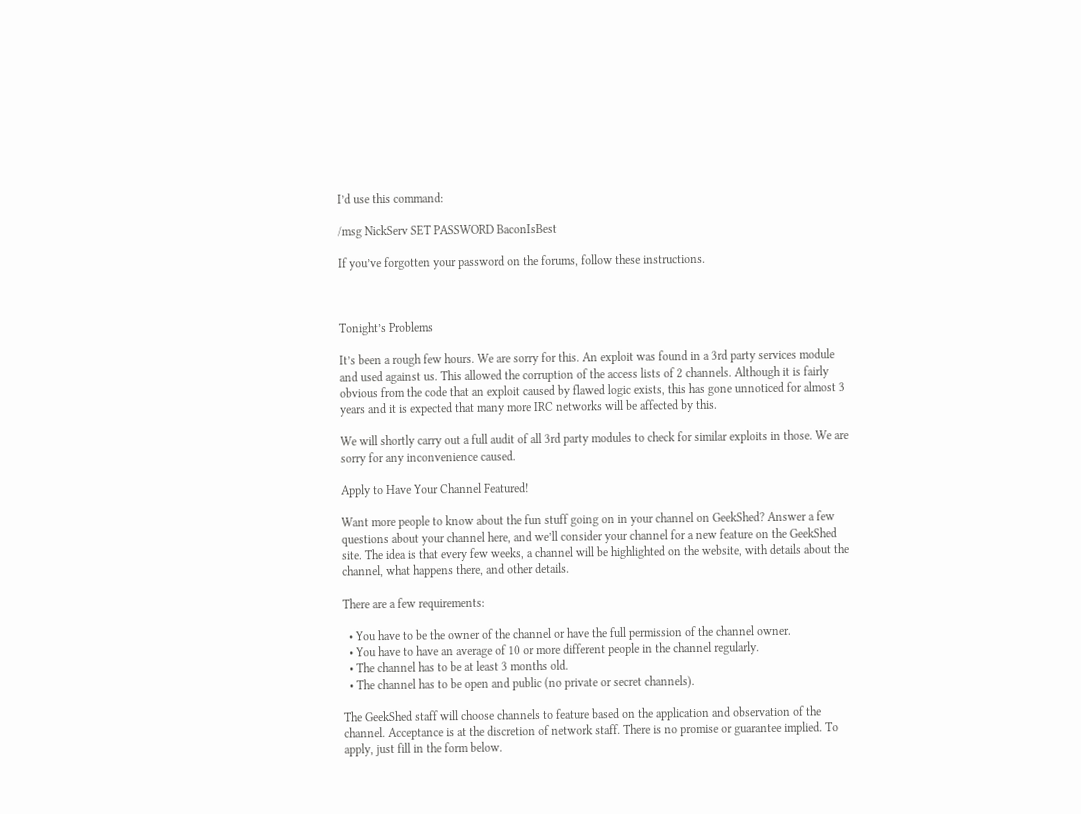I’d use this command:

/msg NickServ SET PASSWORD BaconIsBest

If you’ve forgotten your password on the forums, follow these instructions.



Tonight’s Problems

It’s been a rough few hours. We are sorry for this. An exploit was found in a 3rd party services module and used against us. This allowed the corruption of the access lists of 2 channels. Although it is fairly obvious from the code that an exploit caused by flawed logic exists, this has gone unnoticed for almost 3 years and it is expected that many more IRC networks will be affected by this.

We will shortly carry out a full audit of all 3rd party modules to check for similar exploits in those. We are sorry for any inconvenience caused.

Apply to Have Your Channel Featured!

Want more people to know about the fun stuff going on in your channel on GeekShed? Answer a few questions about your channel here, and we’ll consider your channel for a new feature on the GeekShed site. The idea is that every few weeks, a channel will be highlighted on the website, with details about the channel, what happens there, and other details.

There are a few requirements:

  • You have to be the owner of the channel or have the full permission of the channel owner.
  • You have to have an average of 10 or more different people in the channel regularly.
  • The channel has to be at least 3 months old.
  • The channel has to be open and public (no private or secret channels).

The GeekShed staff will choose channels to feature based on the application and observation of the channel. Acceptance is at the discretion of network staff. There is no promise or guarantee implied. To apply, just fill in the form below.